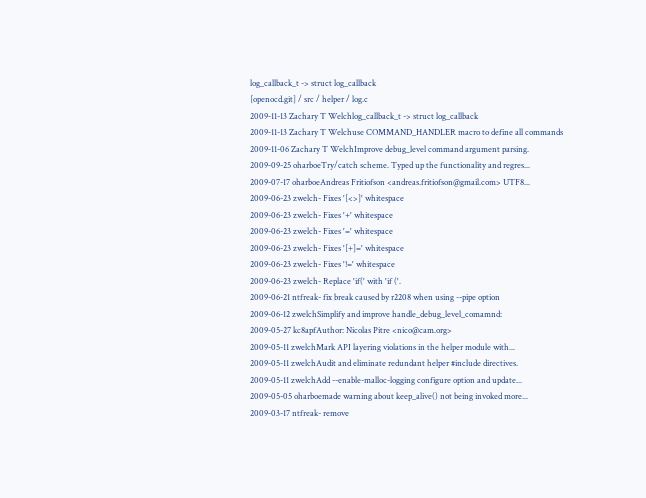log_callback_t -> struct log_callback
[openocd.git] / src / helper / log.c
2009-11-13 Zachary T Welchlog_callback_t -> struct log_callback
2009-11-13 Zachary T Welchuse COMMAND_HANDLER macro to define all commands
2009-11-06 Zachary T WelchImprove debug_level command argument parsing.
2009-09-25 oharboeTry/catch scheme. Typed up the functionality and regres...
2009-07-17 oharboeAndreas Fritiofson <andreas.fritiofson@gmail.com> UTF8...
2009-06-23 zwelch- Fixes '[<>]' whitespace
2009-06-23 zwelch- Fixes '+' whitespace
2009-06-23 zwelch- Fixes '=' whitespace
2009-06-23 zwelch- Fixes '[+]=' whitespace
2009-06-23 zwelch- Fixes '!=' whitespace
2009-06-23 zwelch- Replace 'if(' with 'if ('.
2009-06-21 ntfreak- fix break caused by r2208 when using --pipe option
2009-06-12 zwelchSimplify and improve handle_debug_level_comamnd:
2009-05-27 kc8apfAuthor: Nicolas Pitre <nico@cam.org>
2009-05-11 zwelchMark API layering violations in the helper module with...
2009-05-11 zwelchAudit and eliminate redundant helper #include directives.
2009-05-11 zwelchAdd --enable-malloc-logging configure option and update...
2009-05-05 oharboemade warning about keep_alive() not being invoked more...
2009-03-17 ntfreak- remove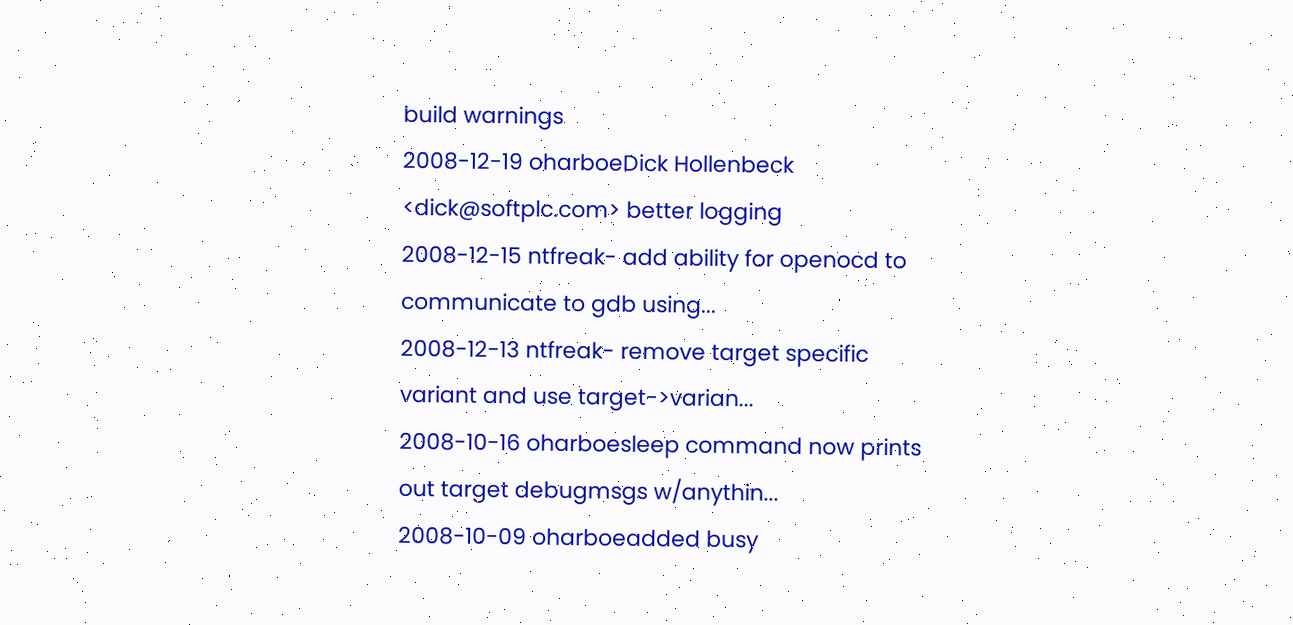build warnings
2008-12-19 oharboeDick Hollenbeck <dick@softplc.com> better logging
2008-12-15 ntfreak- add ability for openocd to communicate to gdb using...
2008-12-13 ntfreak- remove target specific variant and use target->varian...
2008-10-16 oharboesleep command now prints out target debugmsgs w/anythin...
2008-10-09 oharboeadded busy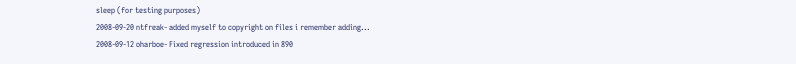sleep (for testing purposes)
2008-09-20 ntfreak- added myself to copyright on files i remember adding...
2008-09-12 oharboe- Fixed regression introduced in 890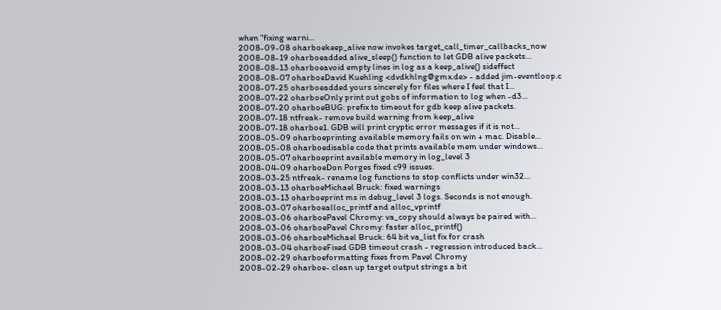when "fixing warni...
2008-09-08 oharboekeep_alive now invokes target_call_timer_callbacks_now
2008-08-19 oharboeadded alive_sleep() function to let GDB alive packets...
2008-08-13 oharboeavoid empty lines in log as a keep_alive() sideffect
2008-08-07 oharboeDavid Kuehling <dvdkhlng@gmx.de> - added jim-eventloop.c
2008-07-25 oharboeadded yours sincerely for files where I feel that I...
2008-07-22 oharboeOnly print out gobs of information to log when -d3...
2008-07-20 oharboeBUG: prefix to timeout for gdb keep alive packets.
2008-07-18 ntfreak- remove build warning from keep_alive
2008-07-18 oharboe1. GDB will print cryptic error messages if it is not...
2008-05-09 oharboeprinting available memory fails on win + mac. Disable...
2008-05-08 oharboedisable code that prints available mem under windows...
2008-05-07 oharboeprint available memory in log_level 3
2008-04-09 oharboeDon Porges fixed c99 issues.
2008-03-25 ntfreak- rename log functions to stop conflicts under win32...
2008-03-13 oharboeMichael Bruck: fixed warnings
2008-03-13 oharboeprint ms in debug_level 3 logs. Seconds is not enough.
2008-03-07 oharboealloc_printf and alloc_vprintf
2008-03-06 oharboePavel Chromy: va_copy should always be paired with...
2008-03-06 oharboePavel Chromy: faster alloc_printf()
2008-03-06 oharboeMichael Bruck: 64 bit va_list fix for crash
2008-03-04 oharboeFixed GDB timeout crash - regression introduced back...
2008-02-29 oharboeformatting fixes from Pavel Chromy
2008-02-29 oharboe- clean up target output strings a bit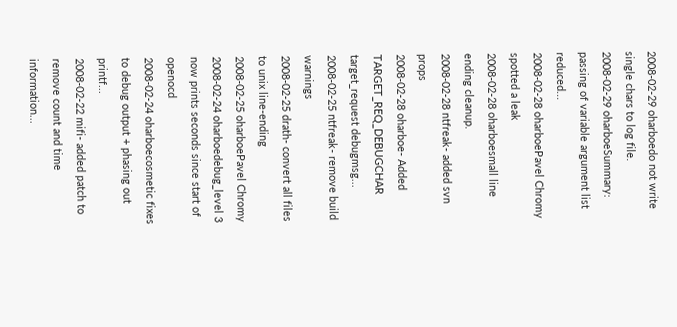2008-02-29 oharboedo not write single chars to log file.
2008-02-29 oharboeSummary: passing of variable argument list reduced...
2008-02-28 oharboePavel Chromy spotted a leak
2008-02-28 oharboesmall line ending cleanup.
2008-02-28 ntfreak- added svn props
2008-02-28 oharboe- Added TARGET_REQ_DEBUGCHAR target_request debugmsg...
2008-02-25 ntfreak- remove build warnings
2008-02-25 drath- convert all files to unix line-ending
2008-02-25 oharboePavel Chromy
2008-02-24 oharboedebug_level 3 now prints seconds since start of openocd
2008-02-24 oharboecosmetic fixes to debug output + phasing out printf...
2008-02-22 mifi- added patch to remove count and time information...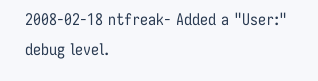2008-02-18 ntfreak- Added a "User:" debug level.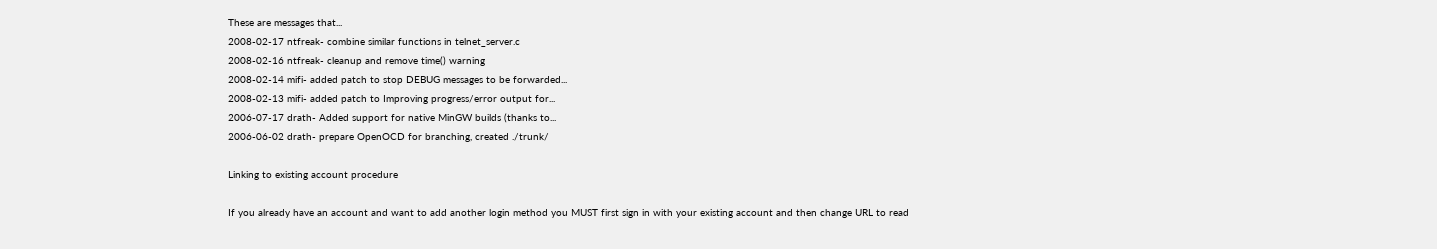These are messages that...
2008-02-17 ntfreak- combine similar functions in telnet_server.c
2008-02-16 ntfreak- cleanup and remove time() warning
2008-02-14 mifi- added patch to stop DEBUG messages to be forwarded...
2008-02-13 mifi- added patch to Improving progress/error output for...
2006-07-17 drath- Added support for native MinGW builds (thanks to...
2006-06-02 drath- prepare OpenOCD for branching, created ./trunk/

Linking to existing account procedure

If you already have an account and want to add another login method you MUST first sign in with your existing account and then change URL to read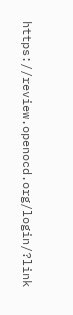https://review.openocd.org/login/?link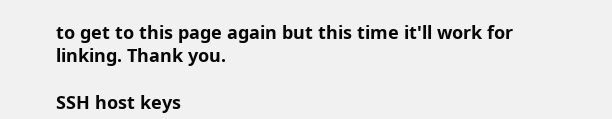to get to this page again but this time it'll work for linking. Thank you.

SSH host keys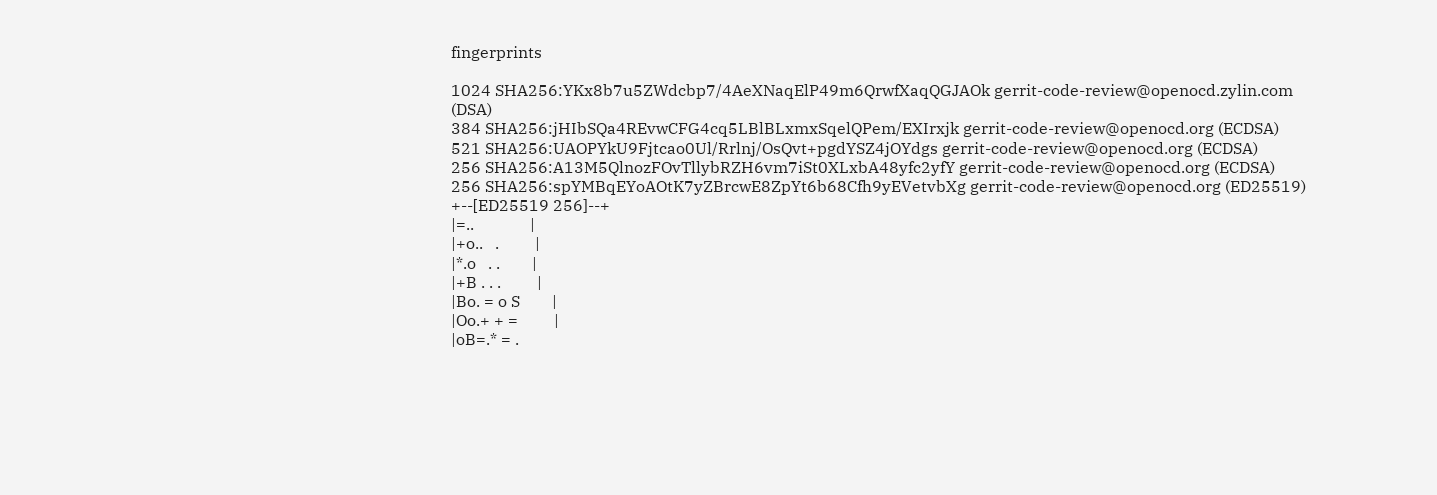fingerprints

1024 SHA256:YKx8b7u5ZWdcbp7/4AeXNaqElP49m6QrwfXaqQGJAOk gerrit-code-review@openocd.zylin.com (DSA)
384 SHA256:jHIbSQa4REvwCFG4cq5LBlBLxmxSqelQPem/EXIrxjk gerrit-code-review@openocd.org (ECDSA)
521 SHA256:UAOPYkU9Fjtcao0Ul/Rrlnj/OsQvt+pgdYSZ4jOYdgs gerrit-code-review@openocd.org (ECDSA)
256 SHA256:A13M5QlnozFOvTllybRZH6vm7iSt0XLxbA48yfc2yfY gerrit-code-review@openocd.org (ECDSA)
256 SHA256:spYMBqEYoAOtK7yZBrcwE8ZpYt6b68Cfh9yEVetvbXg gerrit-code-review@openocd.org (ED25519)
+--[ED25519 256]--+
|=..              |
|+o..   .         |
|*.o   . .        |
|+B . . .         |
|Bo. = o S        |
|Oo.+ + =         |
|oB=.* = .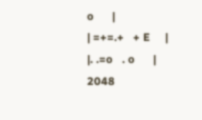o      |
| =+=.+   + E     |
|. .=o   . o      |
2048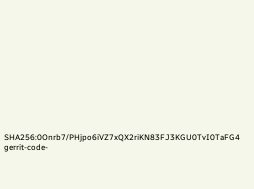SHA256:0Onrb7/PHjpo6iVZ7xQX2riKN83FJ3KGU0TvI0TaFG4 gerrit-code-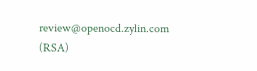review@openocd.zylin.com (RSA)